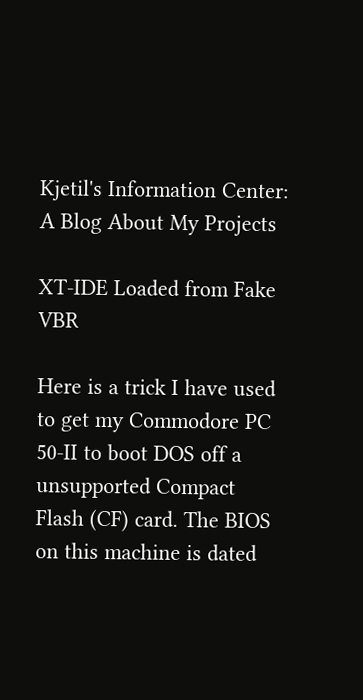Kjetil's Information Center: A Blog About My Projects

XT-IDE Loaded from Fake VBR

Here is a trick I have used to get my Commodore PC 50-II to boot DOS off a unsupported Compact Flash (CF) card. The BIOS on this machine is dated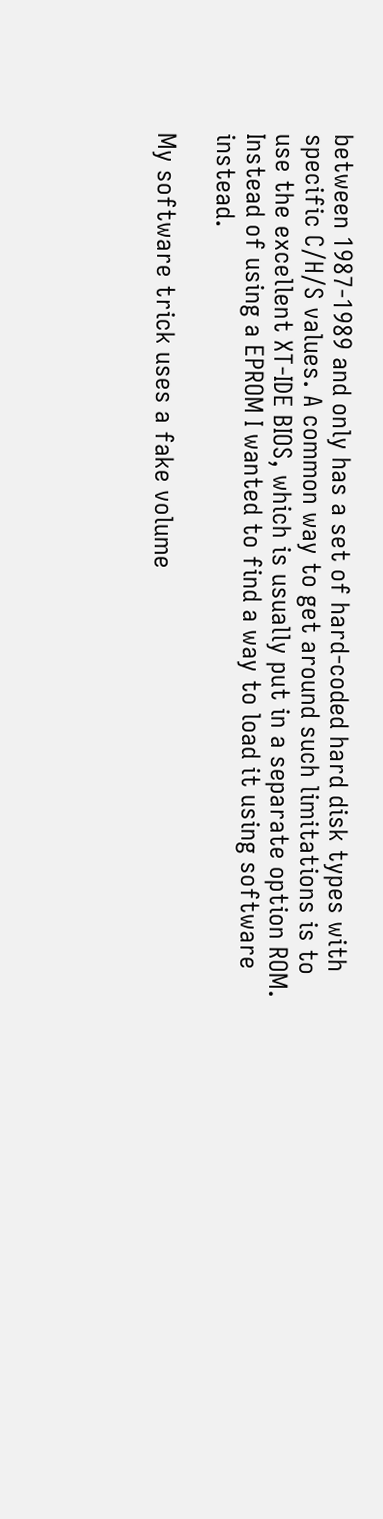between 1987-1989 and only has a set of hard-coded hard disk types with specific C/H/S values. A common way to get around such limitations is to use the excellent XT-IDE BIOS, which is usually put in a separate option ROM. Instead of using a EPROM I wanted to find a way to load it using software instead.

My software trick uses a fake volume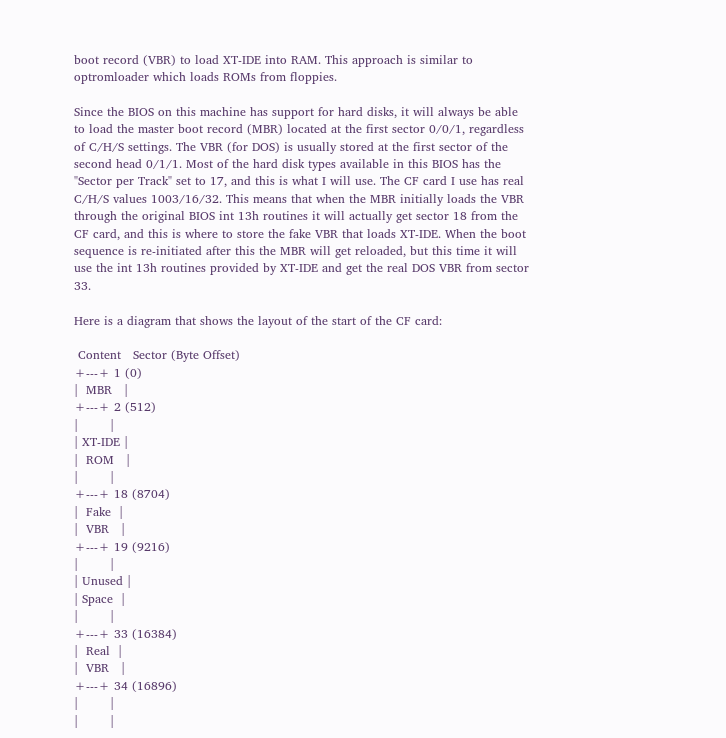boot record (VBR) to load XT-IDE into RAM. This approach is similar to optromloader which loads ROMs from floppies.

Since the BIOS on this machine has support for hard disks, it will always be able to load the master boot record (MBR) located at the first sector 0/0/1, regardless of C/H/S settings. The VBR (for DOS) is usually stored at the first sector of the second head 0/1/1. Most of the hard disk types available in this BIOS has the "Sector per Track" set to 17, and this is what I will use. The CF card I use has real C/H/S values 1003/16/32. This means that when the MBR initially loads the VBR through the original BIOS int 13h routines it will actually get sector 18 from the CF card, and this is where to store the fake VBR that loads XT-IDE. When the boot sequence is re-initiated after this the MBR will get reloaded, but this time it will use the int 13h routines provided by XT-IDE and get the real DOS VBR from sector 33.

Here is a diagram that shows the layout of the start of the CF card:

 Content   Sector (Byte Offset)
+---+ 1 (0)
|  MBR   |
+---+ 2 (512)
|        |
| XT-IDE |
|  ROM   |
|        |
+---+ 18 (8704)
|  Fake  |
|  VBR   |
+---+ 19 (9216)
|        |
| Unused |
| Space  |
|        |
+---+ 33 (16384)
|  Real  |
|  VBR   |
+---+ 34 (16896)
|        |
|        |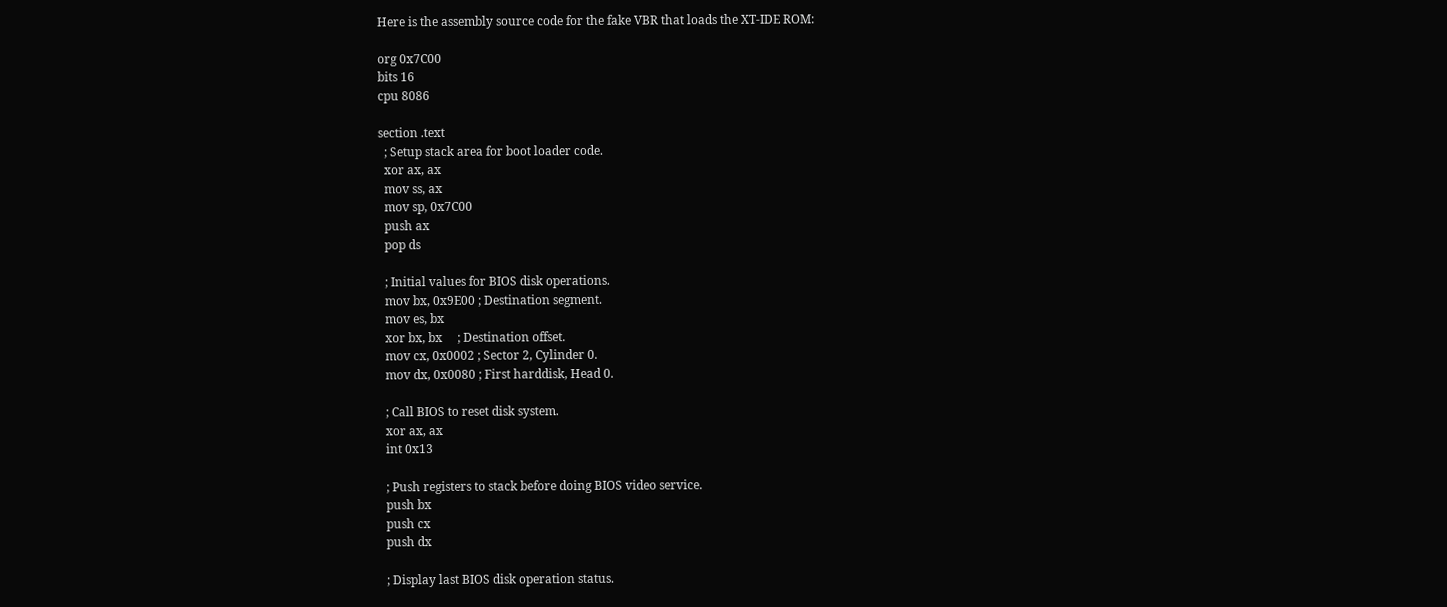Here is the assembly source code for the fake VBR that loads the XT-IDE ROM:

org 0x7C00
bits 16
cpu 8086

section .text
  ; Setup stack area for boot loader code.
  xor ax, ax
  mov ss, ax
  mov sp, 0x7C00
  push ax
  pop ds

  ; Initial values for BIOS disk operations.
  mov bx, 0x9E00 ; Destination segment.
  mov es, bx
  xor bx, bx     ; Destination offset.
  mov cx, 0x0002 ; Sector 2, Cylinder 0.
  mov dx, 0x0080 ; First harddisk, Head 0.

  ; Call BIOS to reset disk system.
  xor ax, ax
  int 0x13

  ; Push registers to stack before doing BIOS video service.
  push bx
  push cx
  push dx

  ; Display last BIOS disk operation status.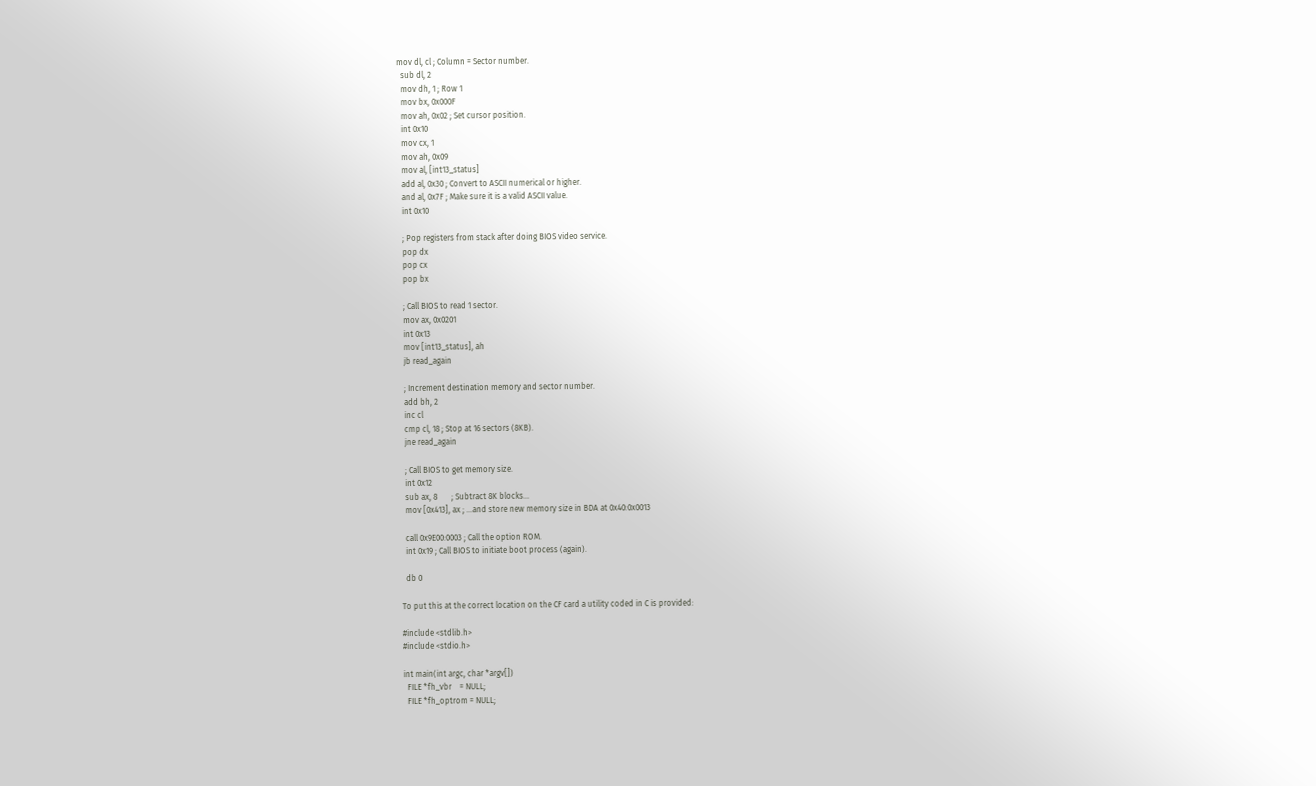mov dl, cl ; Column = Sector number.
  sub dl, 2
  mov dh, 1 ; Row 1
  mov bx, 0x000F
  mov ah, 0x02 ; Set cursor position.
  int 0x10
  mov cx, 1
  mov ah, 0x09
  mov al, [int13_status]
  add al, 0x30 ; Convert to ASCII numerical or higher.
  and al, 0x7F ; Make sure it is a valid ASCII value.
  int 0x10

  ; Pop registers from stack after doing BIOS video service.
  pop dx
  pop cx
  pop bx

  ; Call BIOS to read 1 sector.
  mov ax, 0x0201
  int 0x13
  mov [int13_status], ah
  jb read_again

  ; Increment destination memory and sector number.
  add bh, 2
  inc cl
  cmp cl, 18 ; Stop at 16 sectors (8KB).
  jne read_again

  ; Call BIOS to get memory size.
  int 0x12
  sub ax, 8       ; Subtract 8K blocks...
  mov [0x413], ax ; ...and store new memory size in BDA at 0x40:0x0013

  call 0x9E00:0003 ; Call the option ROM.
  int 0x19 ; Call BIOS to initiate boot process (again).

  db 0

To put this at the correct location on the CF card a utility coded in C is provided:

#include <stdlib.h>
#include <stdio.h>

int main(int argc, char *argv[])
  FILE *fh_vbr    = NULL;
  FILE *fh_optrom = NULL;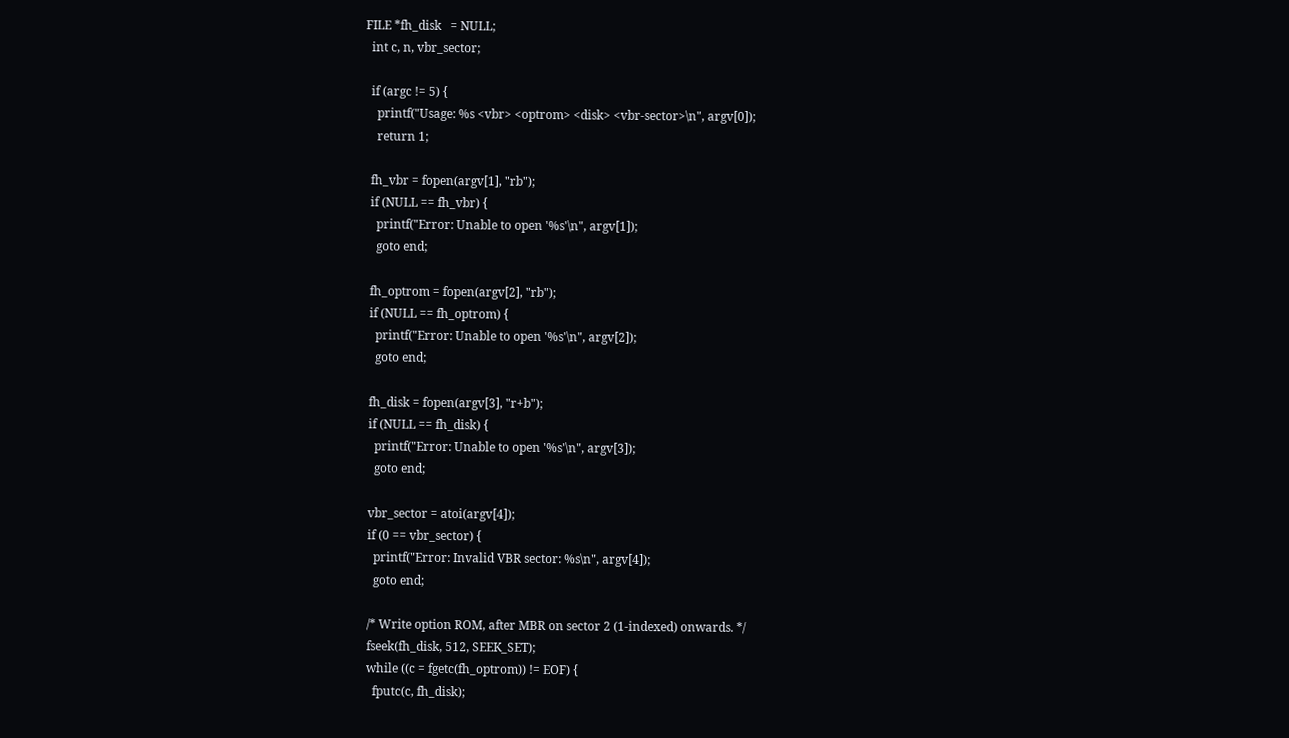FILE *fh_disk   = NULL;
  int c, n, vbr_sector;

  if (argc != 5) {
    printf("Usage: %s <vbr> <optrom> <disk> <vbr-sector>\n", argv[0]);
    return 1;

  fh_vbr = fopen(argv[1], "rb");
  if (NULL == fh_vbr) {
    printf("Error: Unable to open '%s'\n", argv[1]);
    goto end;

  fh_optrom = fopen(argv[2], "rb");
  if (NULL == fh_optrom) {
    printf("Error: Unable to open '%s'\n", argv[2]);
    goto end;

  fh_disk = fopen(argv[3], "r+b");
  if (NULL == fh_disk) {
    printf("Error: Unable to open '%s'\n", argv[3]);
    goto end;

  vbr_sector = atoi(argv[4]);
  if (0 == vbr_sector) {
    printf("Error: Invalid VBR sector: %s\n", argv[4]);
    goto end;

  /* Write option ROM, after MBR on sector 2 (1-indexed) onwards. */
  fseek(fh_disk, 512, SEEK_SET);
  while ((c = fgetc(fh_optrom)) != EOF) {
    fputc(c, fh_disk);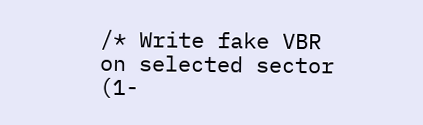/* Write fake VBR on selected sector (1-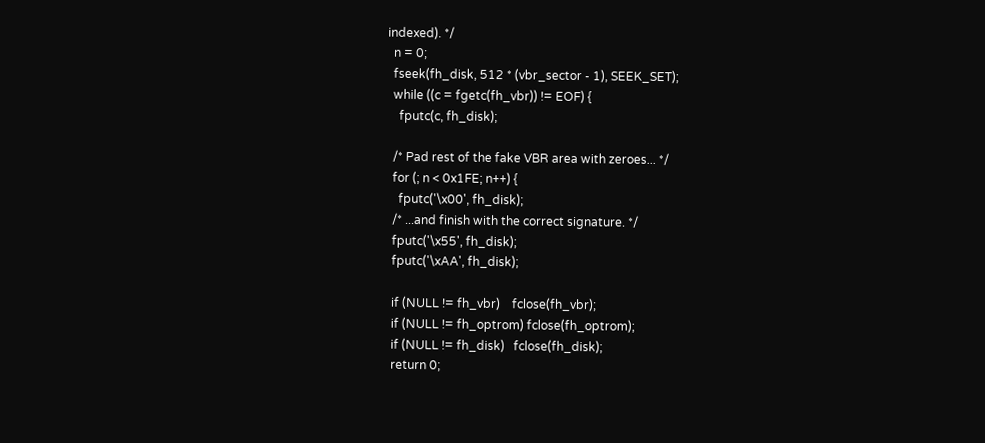indexed). */
  n = 0;
  fseek(fh_disk, 512 * (vbr_sector - 1), SEEK_SET);
  while ((c = fgetc(fh_vbr)) != EOF) {
    fputc(c, fh_disk);

  /* Pad rest of the fake VBR area with zeroes... */
  for (; n < 0x1FE; n++) {
    fputc('\x00', fh_disk);
  /* ...and finish with the correct signature. */
  fputc('\x55', fh_disk);
  fputc('\xAA', fh_disk);

  if (NULL != fh_vbr)    fclose(fh_vbr);
  if (NULL != fh_optrom) fclose(fh_optrom);
  if (NULL != fh_disk)   fclose(fh_disk);
  return 0;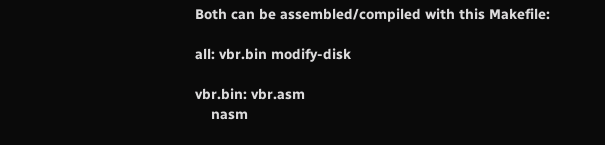Both can be assembled/compiled with this Makefile:

all: vbr.bin modify-disk

vbr.bin: vbr.asm
    nasm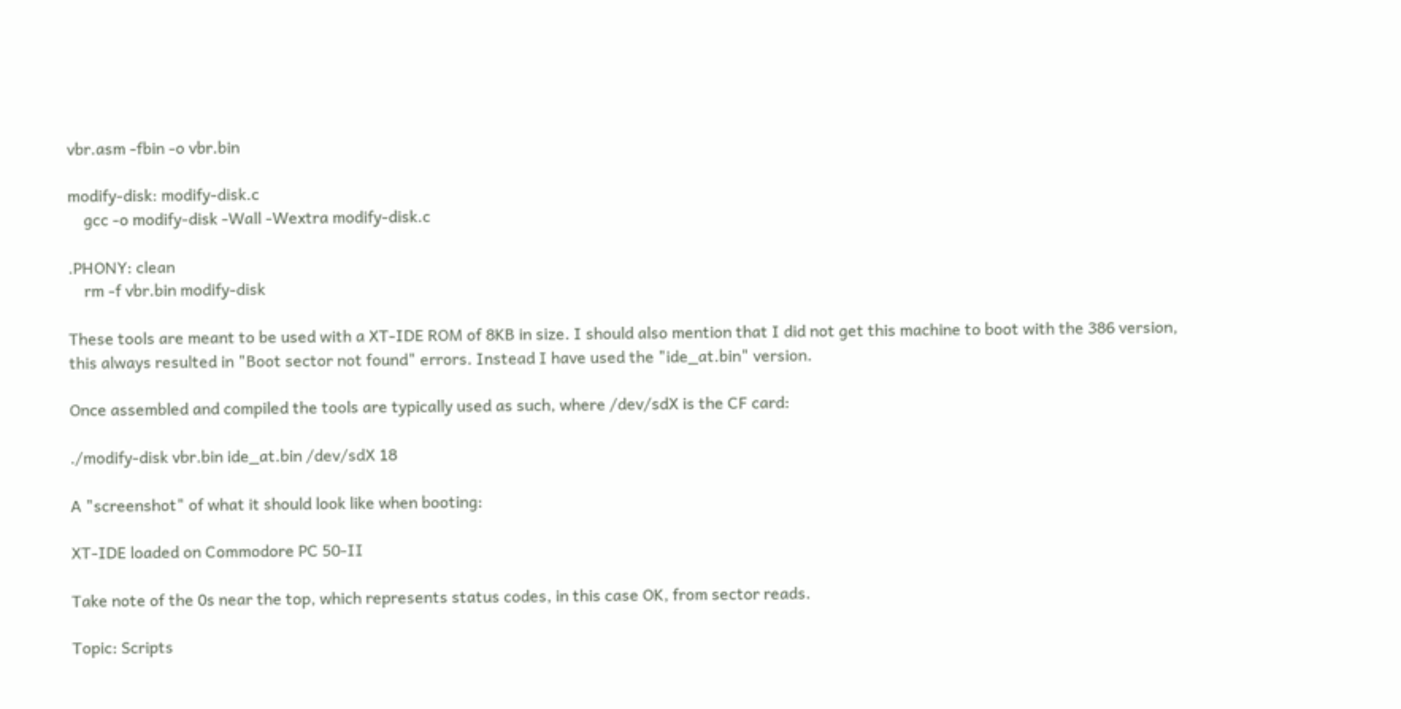vbr.asm -fbin -o vbr.bin

modify-disk: modify-disk.c
    gcc -o modify-disk -Wall -Wextra modify-disk.c

.PHONY: clean
    rm -f vbr.bin modify-disk

These tools are meant to be used with a XT-IDE ROM of 8KB in size. I should also mention that I did not get this machine to boot with the 386 version, this always resulted in "Boot sector not found" errors. Instead I have used the "ide_at.bin" version.

Once assembled and compiled the tools are typically used as such, where /dev/sdX is the CF card:

./modify-disk vbr.bin ide_at.bin /dev/sdX 18

A "screenshot" of what it should look like when booting:

XT-IDE loaded on Commodore PC 50-II

Take note of the 0s near the top, which represents status codes, in this case OK, from sector reads.

Topic: Scripts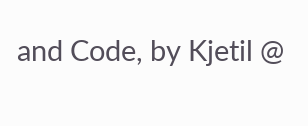and Code, by Kjetil @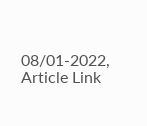08/01-2022, Article Link